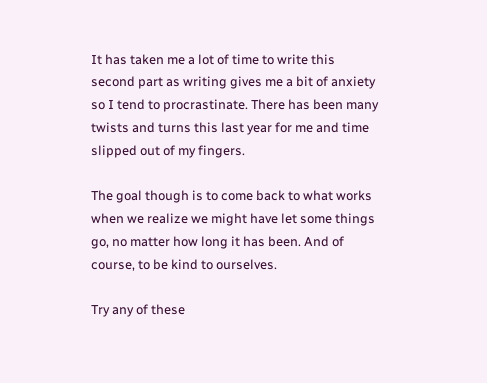It has taken me a lot of time to write this second part as writing gives me a bit of anxiety so I tend to procrastinate. There has been many twists and turns this last year for me and time slipped out of my fingers.

The goal though is to come back to what works when we realize we might have let some things go, no matter how long it has been. And of course, to be kind to ourselves.

Try any of these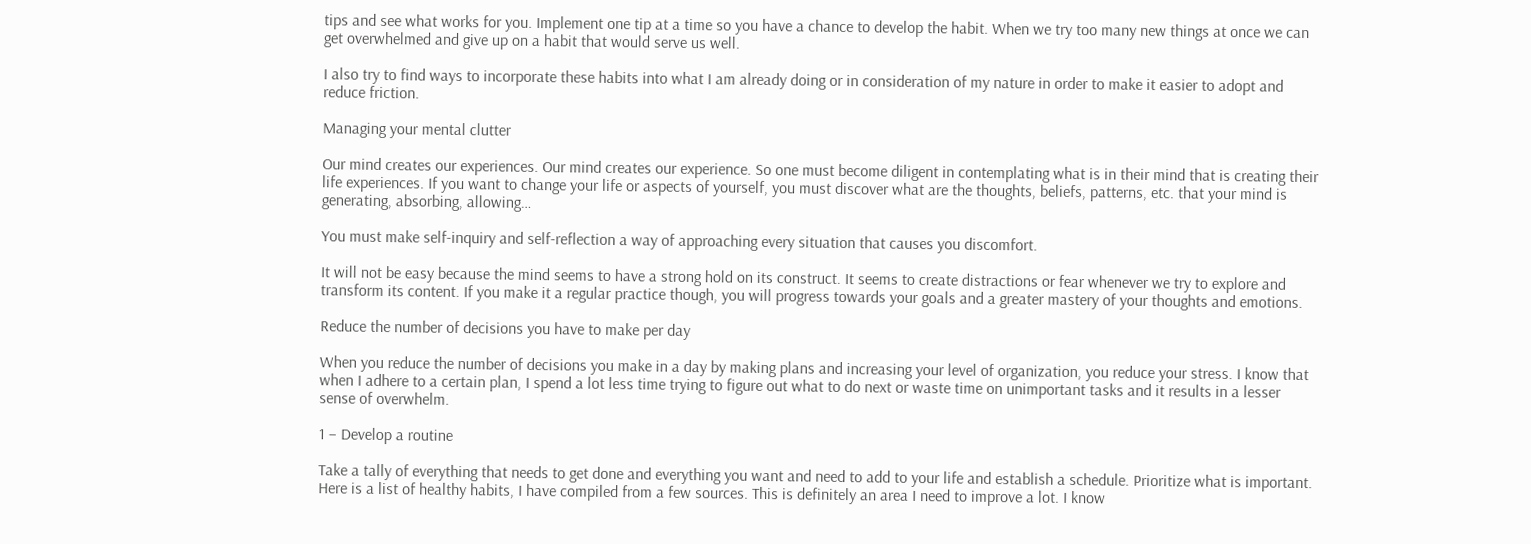tips and see what works for you. Implement one tip at a time so you have a chance to develop the habit. When we try too many new things at once we can get overwhelmed and give up on a habit that would serve us well.

I also try to find ways to incorporate these habits into what I am already doing or in consideration of my nature in order to make it easier to adopt and reduce friction.

Managing your mental clutter

Our mind creates our experiences. Our mind creates our experience. So one must become diligent in contemplating what is in their mind that is creating their life experiences. If you want to change your life or aspects of yourself, you must discover what are the thoughts, beliefs, patterns, etc. that your mind is generating, absorbing, allowing…

You must make self-inquiry and self-reflection a way of approaching every situation that causes you discomfort.

It will not be easy because the mind seems to have a strong hold on its construct. It seems to create distractions or fear whenever we try to explore and transform its content. If you make it a regular practice though, you will progress towards your goals and a greater mastery of your thoughts and emotions.

Reduce the number of decisions you have to make per day

When you reduce the number of decisions you make in a day by making plans and increasing your level of organization, you reduce your stress. I know that when I adhere to a certain plan, I spend a lot less time trying to figure out what to do next or waste time on unimportant tasks and it results in a lesser sense of overwhelm.

1 – Develop a routine

Take a tally of everything that needs to get done and everything you want and need to add to your life and establish a schedule. Prioritize what is important. Here is a list of healthy habits, I have compiled from a few sources. This is definitely an area I need to improve a lot. I know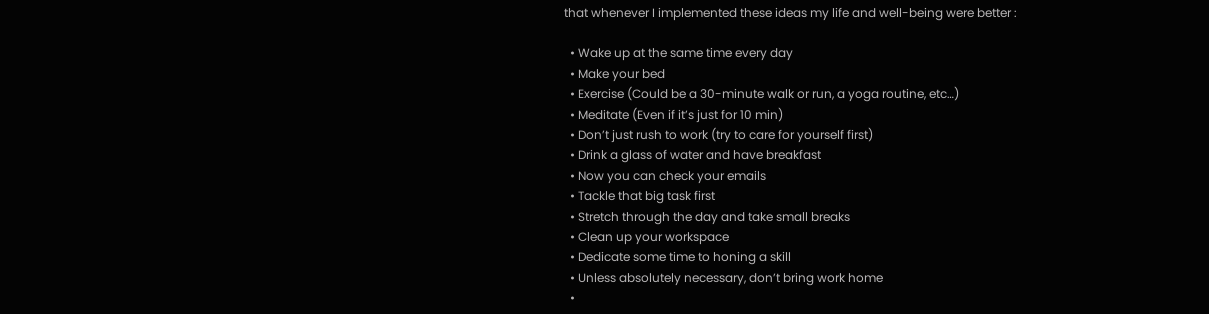that whenever I implemented these ideas my life and well-being were better :

  • Wake up at the same time every day
  • Make your bed
  • Exercise (Could be a 30-minute walk or run, a yoga routine, etc…)
  • Meditate (Even if it’s just for 10 min)
  • Don’t just rush to work (try to care for yourself first)
  • Drink a glass of water and have breakfast
  • Now you can check your emails
  • Tackle that big task first
  • Stretch through the day and take small breaks
  • Clean up your workspace
  • Dedicate some time to honing a skill
  • Unless absolutely necessary, don’t bring work home
  •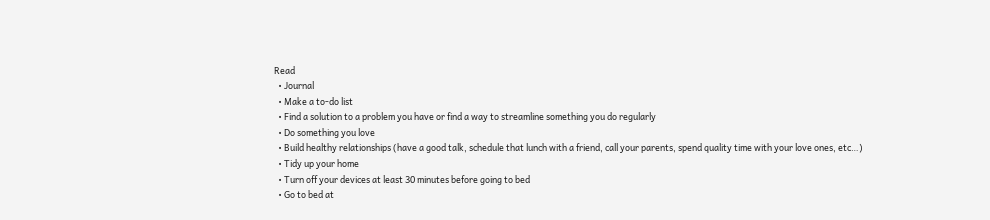Read
  • Journal
  • Make a to-do list
  • Find a solution to a problem you have or find a way to streamline something you do regularly
  • Do something you love
  • Build healthy relationships (have a good talk, schedule that lunch with a friend, call your parents, spend quality time with your love ones, etc…)
  • Tidy up your home
  • Turn off your devices at least 30 minutes before going to bed
  • Go to bed at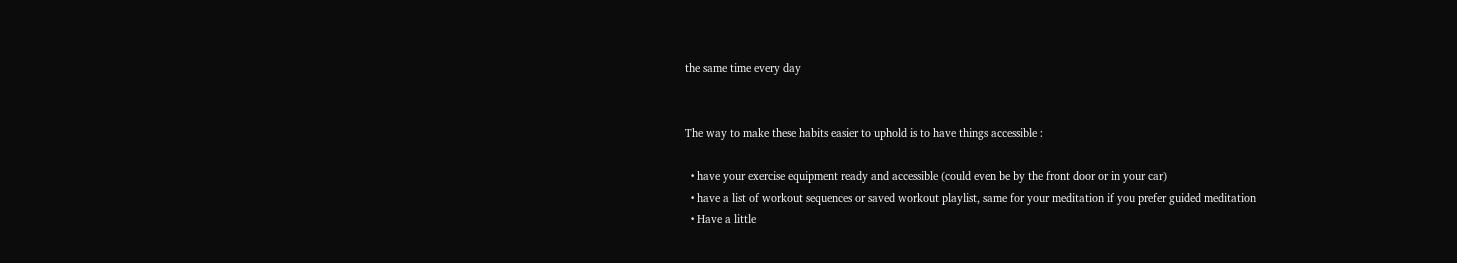the same time every day


The way to make these habits easier to uphold is to have things accessible :

  • have your exercise equipment ready and accessible (could even be by the front door or in your car)
  • have a list of workout sequences or saved workout playlist, same for your meditation if you prefer guided meditation
  • Have a little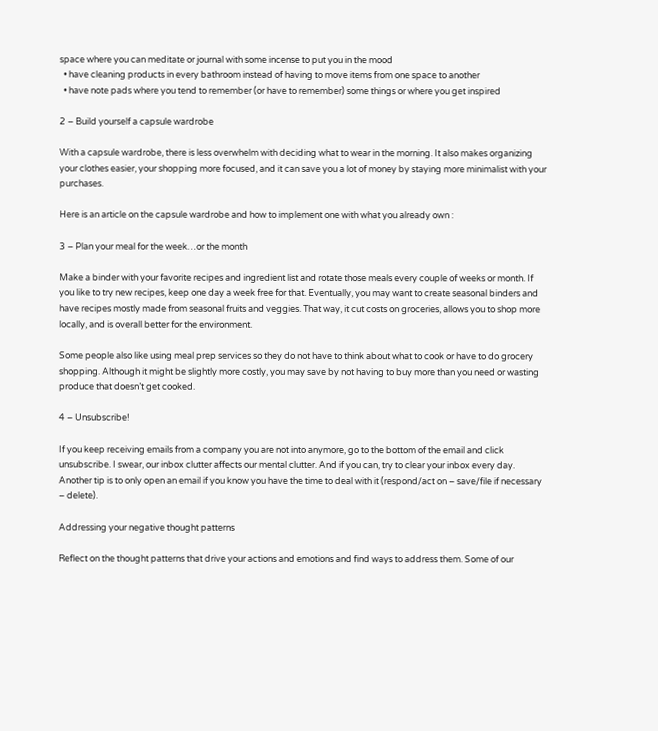space where you can meditate or journal with some incense to put you in the mood
  • have cleaning products in every bathroom instead of having to move items from one space to another
  • have note pads where you tend to remember (or have to remember) some things or where you get inspired

2 – Build yourself a capsule wardrobe

With a capsule wardrobe, there is less overwhelm with deciding what to wear in the morning. It also makes organizing your clothes easier, your shopping more focused, and it can save you a lot of money by staying more minimalist with your purchases.

Here is an article on the capsule wardrobe and how to implement one with what you already own :

3 – Plan your meal for the week…or the month

Make a binder with your favorite recipes and ingredient list and rotate those meals every couple of weeks or month. If you like to try new recipes, keep one day a week free for that. Eventually, you may want to create seasonal binders and have recipes mostly made from seasonal fruits and veggies. That way, it cut costs on groceries, allows you to shop more locally, and is overall better for the environment.

Some people also like using meal prep services so they do not have to think about what to cook or have to do grocery shopping. Although it might be slightly more costly, you may save by not having to buy more than you need or wasting produce that doesn’t get cooked.

4 – Unsubscribe!

If you keep receiving emails from a company you are not into anymore, go to the bottom of the email and click unsubscribe. I swear, our inbox clutter affects our mental clutter. And if you can, try to clear your inbox every day. Another tip is to only open an email if you know you have the time to deal with it (respond/act on – save/file if necessary – delete).

Addressing your negative thought patterns

Reflect on the thought patterns that drive your actions and emotions and find ways to address them. Some of our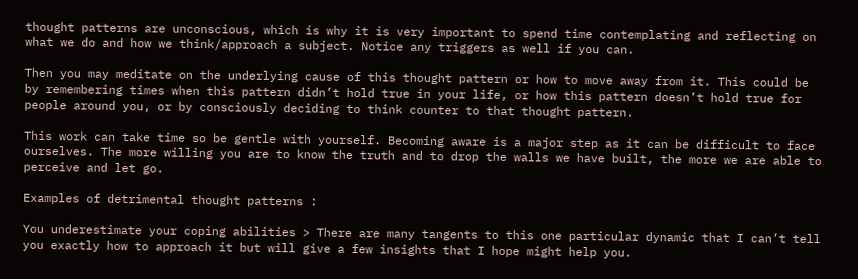thought patterns are unconscious, which is why it is very important to spend time contemplating and reflecting on what we do and how we think/approach a subject. Notice any triggers as well if you can.

Then you may meditate on the underlying cause of this thought pattern or how to move away from it. This could be by remembering times when this pattern didn’t hold true in your life, or how this pattern doesn’t hold true for people around you, or by consciously deciding to think counter to that thought pattern.

This work can take time so be gentle with yourself. Becoming aware is a major step as it can be difficult to face ourselves. The more willing you are to know the truth and to drop the walls we have built, the more we are able to perceive and let go.

Examples of detrimental thought patterns :

You underestimate your coping abilities > There are many tangents to this one particular dynamic that I can’t tell you exactly how to approach it but will give a few insights that I hope might help you.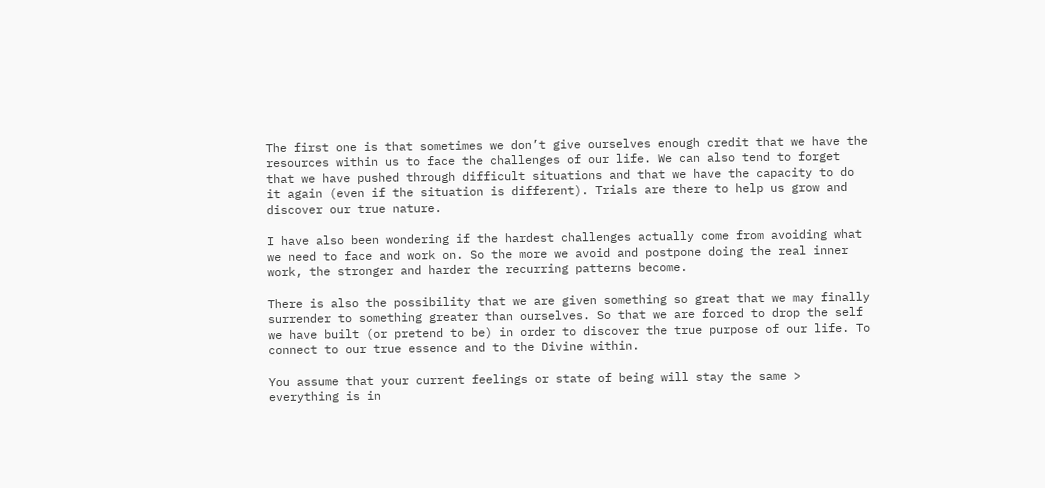The first one is that sometimes we don’t give ourselves enough credit that we have the resources within us to face the challenges of our life. We can also tend to forget that we have pushed through difficult situations and that we have the capacity to do it again (even if the situation is different). Trials are there to help us grow and discover our true nature.

I have also been wondering if the hardest challenges actually come from avoiding what we need to face and work on. So the more we avoid and postpone doing the real inner work, the stronger and harder the recurring patterns become.

There is also the possibility that we are given something so great that we may finally surrender to something greater than ourselves. So that we are forced to drop the self we have built (or pretend to be) in order to discover the true purpose of our life. To connect to our true essence and to the Divine within.

You assume that your current feelings or state of being will stay the same > everything is in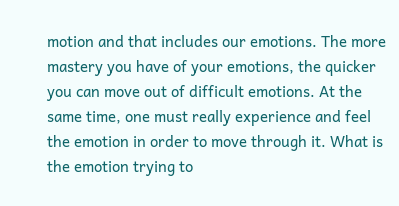motion and that includes our emotions. The more mastery you have of your emotions, the quicker you can move out of difficult emotions. At the same time, one must really experience and feel the emotion in order to move through it. What is the emotion trying to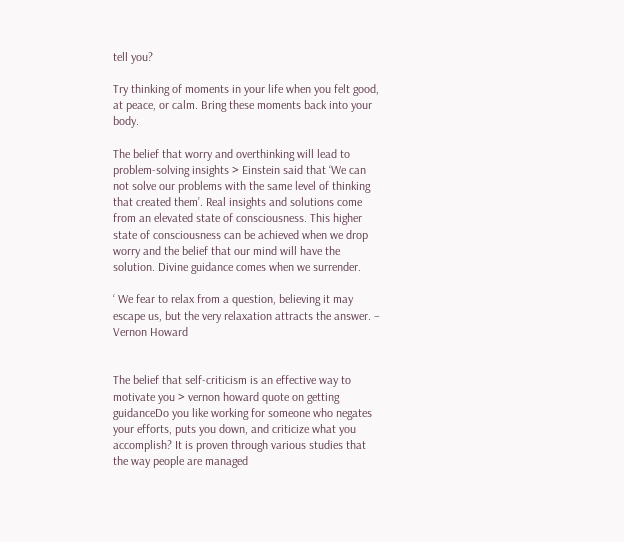tell you?

Try thinking of moments in your life when you felt good, at peace, or calm. Bring these moments back into your body.

The belief that worry and overthinking will lead to problem-solving insights > Einstein said that ‘We can not solve our problems with the same level of thinking that created them’. Real insights and solutions come from an elevated state of consciousness. This higher state of consciousness can be achieved when we drop worry and the belief that our mind will have the solution. Divine guidance comes when we surrender.

‘ We fear to relax from a question, believing it may escape us, but the very relaxation attracts the answer. – Vernon Howard


The belief that self-criticism is an effective way to motivate you > vernon howard quote on getting guidanceDo you like working for someone who negates your efforts, puts you down, and criticize what you accomplish? It is proven through various studies that the way people are managed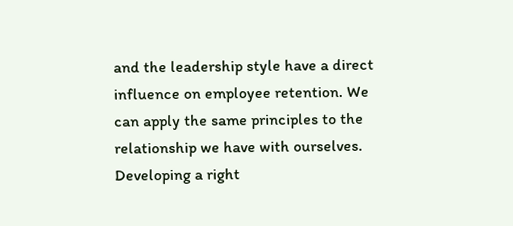and the leadership style have a direct influence on employee retention. We can apply the same principles to the relationship we have with ourselves. Developing a right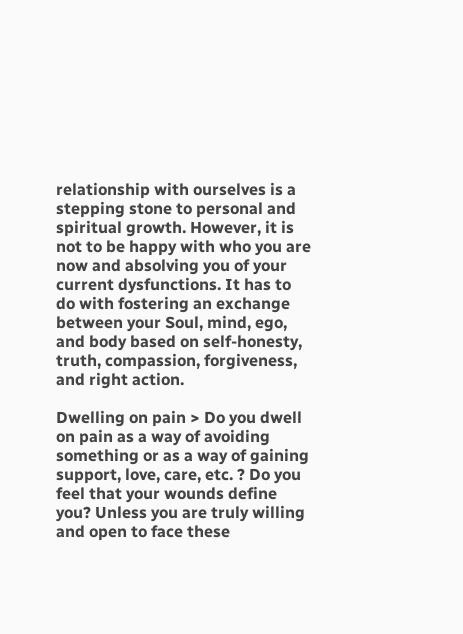relationship with ourselves is a stepping stone to personal and spiritual growth. However, it is not to be happy with who you are now and absolving you of your current dysfunctions. It has to do with fostering an exchange between your Soul, mind, ego, and body based on self-honesty, truth, compassion, forgiveness, and right action.

Dwelling on pain > Do you dwell on pain as a way of avoiding something or as a way of gaining support, love, care, etc. ? Do you feel that your wounds define you? Unless you are truly willing and open to face these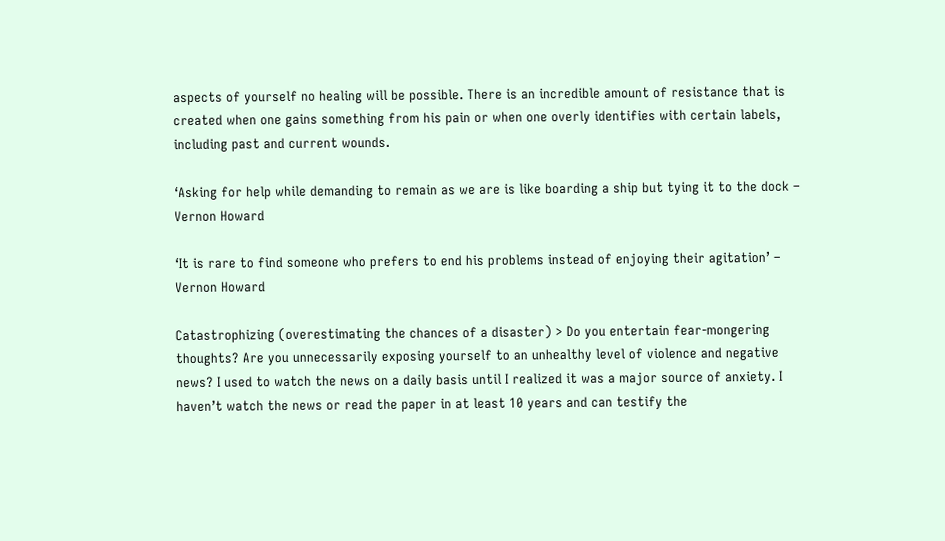aspects of yourself no healing will be possible. There is an incredible amount of resistance that is created when one gains something from his pain or when one overly identifies with certain labels, including past and current wounds.

‘Asking for help while demanding to remain as we are is like boarding a ship but tying it to the dock – Vernon Howard

‘It is rare to find someone who prefers to end his problems instead of enjoying their agitation’ – Vernon Howard

Catastrophizing (overestimating the chances of a disaster) > Do you entertain fear-mongering thoughts? Are you unnecessarily exposing yourself to an unhealthy level of violence and negative news? I used to watch the news on a daily basis until I realized it was a major source of anxiety. I haven’t watch the news or read the paper in at least 10 years and can testify the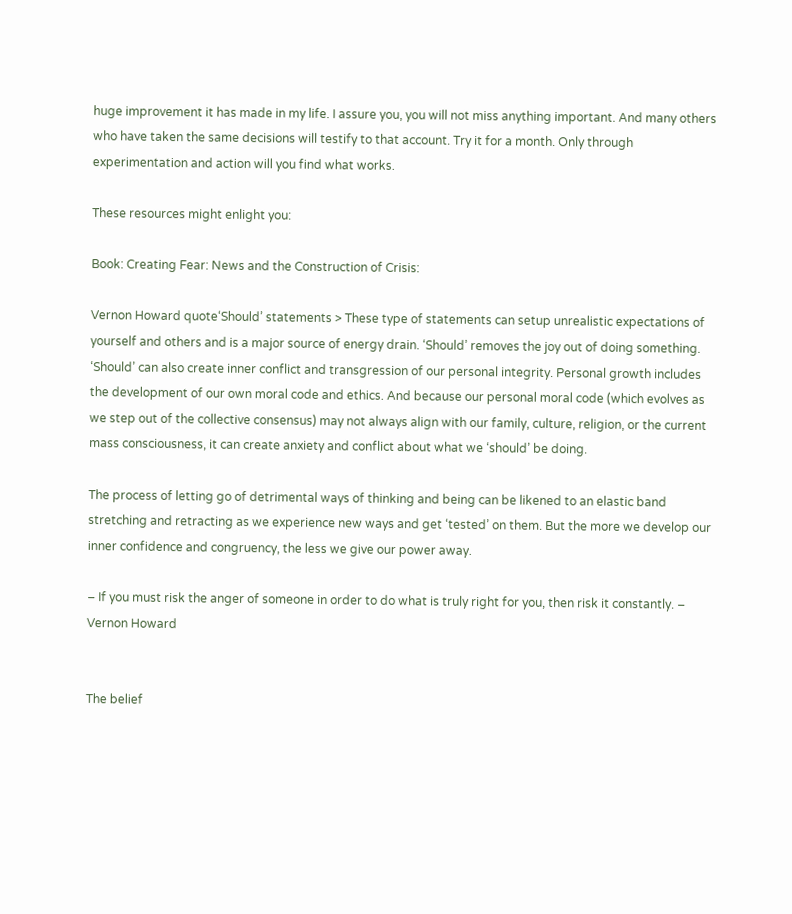huge improvement it has made in my life. I assure you, you will not miss anything important. And many others who have taken the same decisions will testify to that account. Try it for a month. Only through experimentation and action will you find what works.

These resources might enlight you:

Book: Creating Fear: News and the Construction of Crisis:

Vernon Howard quote‘Should’ statements > These type of statements can setup unrealistic expectations of yourself and others and is a major source of energy drain. ‘Should’ removes the joy out of doing something. ‘Should’ can also create inner conflict and transgression of our personal integrity. Personal growth includes the development of our own moral code and ethics. And because our personal moral code (which evolves as we step out of the collective consensus) may not always align with our family, culture, religion, or the current mass consciousness, it can create anxiety and conflict about what we ‘should’ be doing.

The process of letting go of detrimental ways of thinking and being can be likened to an elastic band stretching and retracting as we experience new ways and get ‘tested’ on them. But the more we develop our inner confidence and congruency, the less we give our power away.

– If you must risk the anger of someone in order to do what is truly right for you, then risk it constantly. – Vernon Howard


The belief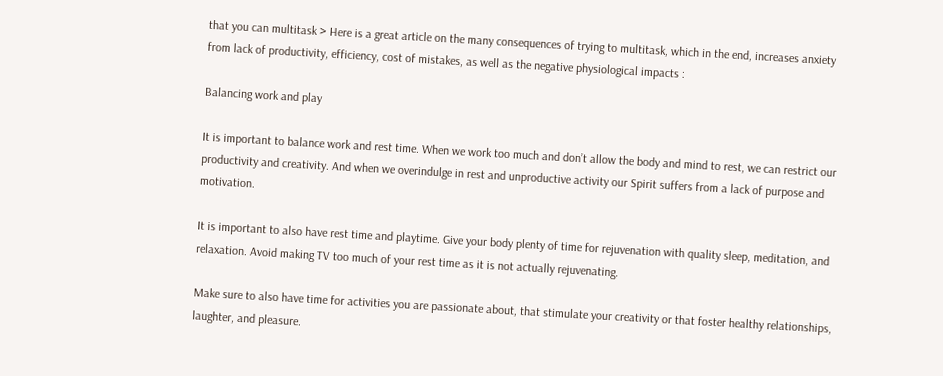that you can multitask > Here is a great article on the many consequences of trying to multitask, which in the end, increases anxiety from lack of productivity, efficiency, cost of mistakes, as well as the negative physiological impacts :

Balancing work and play

It is important to balance work and rest time. When we work too much and don’t allow the body and mind to rest, we can restrict our productivity and creativity. And when we overindulge in rest and unproductive activity our Spirit suffers from a lack of purpose and motivation.

It is important to also have rest time and playtime. Give your body plenty of time for rejuvenation with quality sleep, meditation, and relaxation. Avoid making TV too much of your rest time as it is not actually rejuvenating.

Make sure to also have time for activities you are passionate about, that stimulate your creativity or that foster healthy relationships, laughter, and pleasure.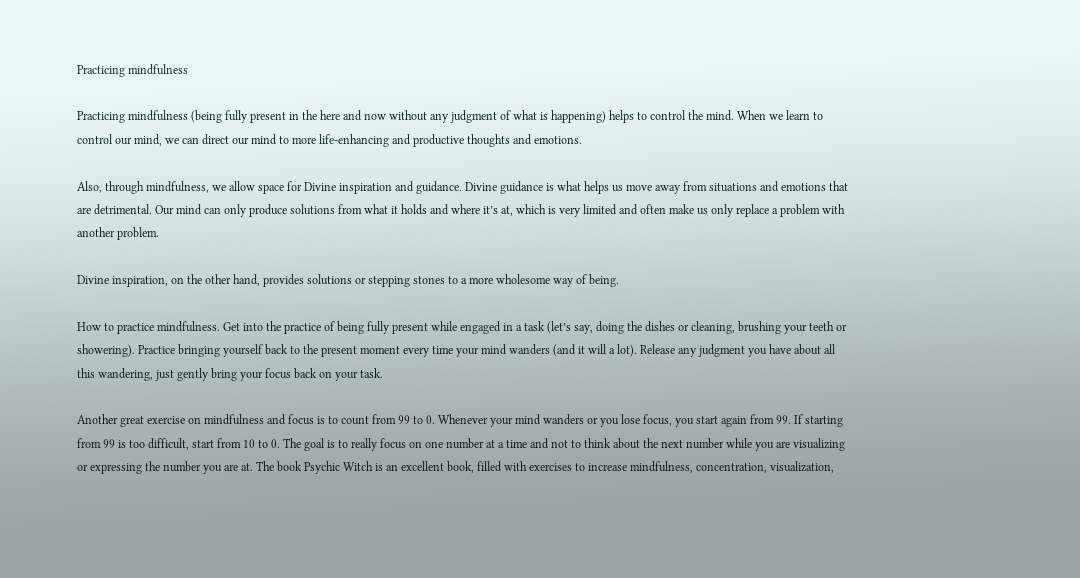Practicing mindfulness

Practicing mindfulness (being fully present in the here and now without any judgment of what is happening) helps to control the mind. When we learn to control our mind, we can direct our mind to more life-enhancing and productive thoughts and emotions.

Also, through mindfulness, we allow space for Divine inspiration and guidance. Divine guidance is what helps us move away from situations and emotions that are detrimental. Our mind can only produce solutions from what it holds and where it’s at, which is very limited and often make us only replace a problem with another problem.

Divine inspiration, on the other hand, provides solutions or stepping stones to a more wholesome way of being.

How to practice mindfulness. Get into the practice of being fully present while engaged in a task (let’s say, doing the dishes or cleaning, brushing your teeth or showering). Practice bringing yourself back to the present moment every time your mind wanders (and it will a lot). Release any judgment you have about all this wandering, just gently bring your focus back on your task.

Another great exercise on mindfulness and focus is to count from 99 to 0. Whenever your mind wanders or you lose focus, you start again from 99. If starting from 99 is too difficult, start from 10 to 0. The goal is to really focus on one number at a time and not to think about the next number while you are visualizing or expressing the number you are at. The book Psychic Witch is an excellent book, filled with exercises to increase mindfulness, concentration, visualization,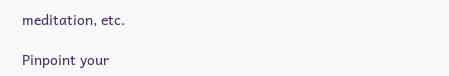meditation, etc.

Pinpoint your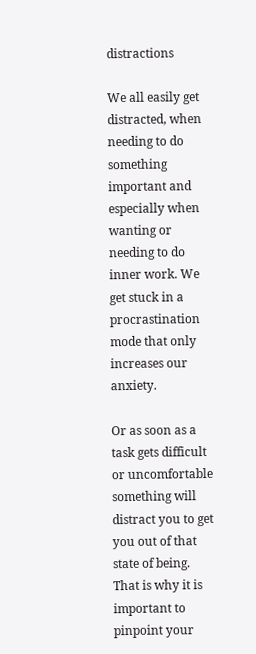distractions

We all easily get distracted, when needing to do something important and especially when wanting or needing to do inner work. We get stuck in a procrastination mode that only increases our anxiety.

Or as soon as a task gets difficult or uncomfortable something will distract you to get you out of that state of being. That is why it is important to pinpoint your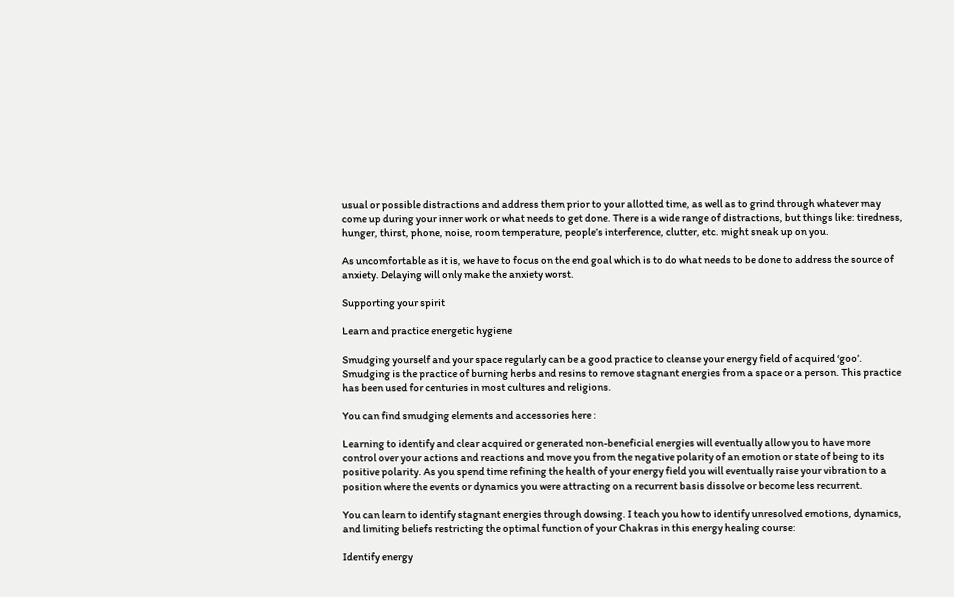usual or possible distractions and address them prior to your allotted time, as well as to grind through whatever may come up during your inner work or what needs to get done. There is a wide range of distractions, but things like: tiredness, hunger, thirst, phone, noise, room temperature, people’s interference, clutter, etc. might sneak up on you.

As uncomfortable as it is, we have to focus on the end goal which is to do what needs to be done to address the source of anxiety. Delaying will only make the anxiety worst.

Supporting your spirit

Learn and practice energetic hygiene

Smudging yourself and your space regularly can be a good practice to cleanse your energy field of acquired ‘goo’. Smudging is the practice of burning herbs and resins to remove stagnant energies from a space or a person. This practice has been used for centuries in most cultures and religions.

You can find smudging elements and accessories here :

Learning to identify and clear acquired or generated non-beneficial energies will eventually allow you to have more control over your actions and reactions and move you from the negative polarity of an emotion or state of being to its positive polarity. As you spend time refining the health of your energy field you will eventually raise your vibration to a position where the events or dynamics you were attracting on a recurrent basis dissolve or become less recurrent.

You can learn to identify stagnant energies through dowsing. I teach you how to identify unresolved emotions, dynamics, and limiting beliefs restricting the optimal function of your Chakras in this energy healing course:

Identify energy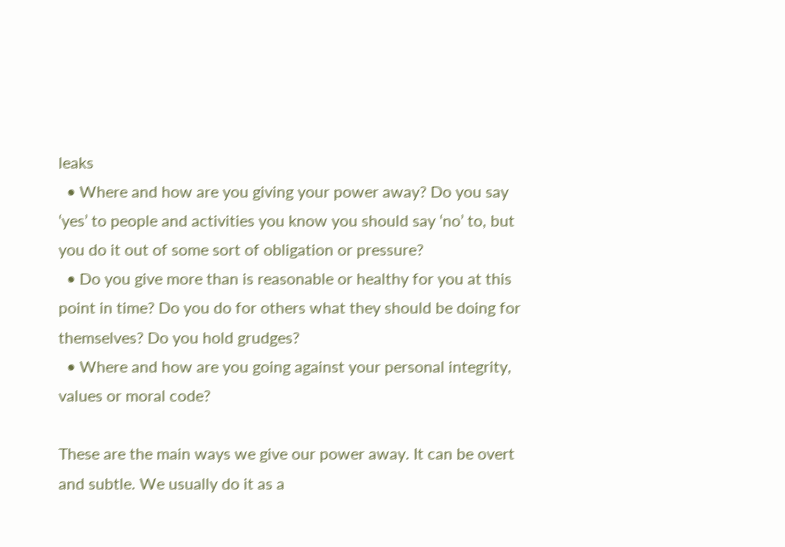leaks
  • Where and how are you giving your power away? Do you say ‘yes’ to people and activities you know you should say ‘no’ to, but you do it out of some sort of obligation or pressure?
  • Do you give more than is reasonable or healthy for you at this point in time? Do you do for others what they should be doing for themselves? Do you hold grudges?
  • Where and how are you going against your personal integrity, values or moral code?

These are the main ways we give our power away. It can be overt and subtle. We usually do it as a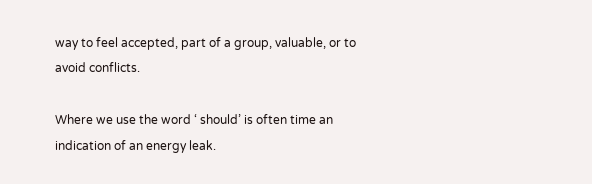way to feel accepted, part of a group, valuable, or to avoid conflicts.

Where we use the word ‘ should’ is often time an indication of an energy leak.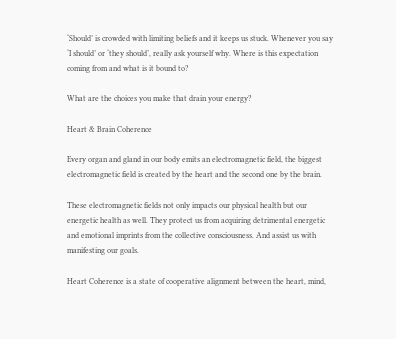‘Should’ is crowded with limiting beliefs and it keeps us stuck. Whenever you say ‘I should’ or ‘they should’, really ask yourself why. Where is this expectation coming from and what is it bound to?

What are the choices you make that drain your energy?

Heart & Brain Coherence

Every organ and gland in our body emits an electromagnetic field, the biggest electromagnetic field is created by the heart and the second one by the brain.

These electromagnetic fields not only impacts our physical health but our energetic health as well. They protect us from acquiring detrimental energetic and emotional imprints from the collective consciousness. And assist us with manifesting our goals.

Heart Coherence is a state of cooperative alignment between the heart, mind,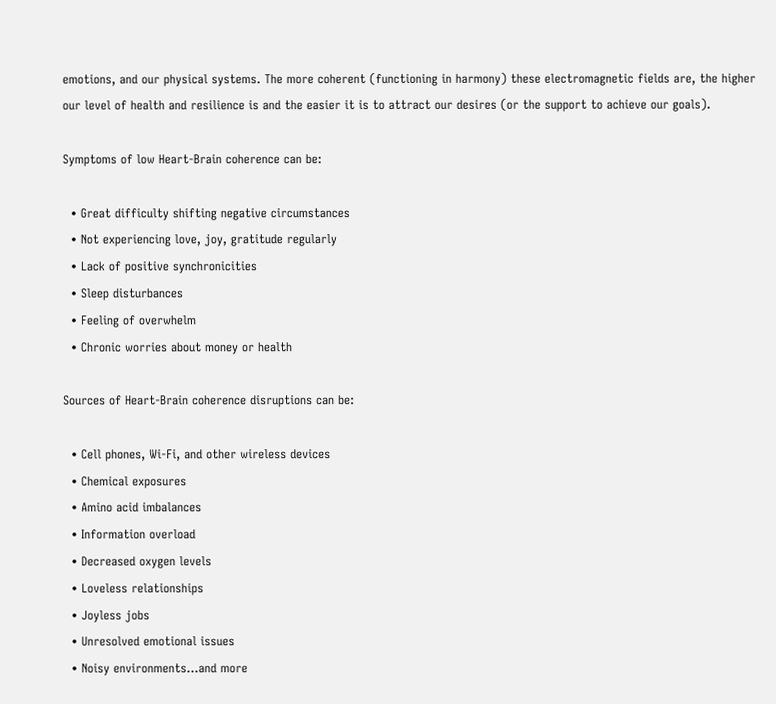emotions, and our physical systems. The more coherent (functioning in harmony) these electromagnetic fields are, the higher our level of health and resilience is and the easier it is to attract our desires (or the support to achieve our goals).

Symptoms of low Heart-Brain coherence can be:

  • Great difficulty shifting negative circumstances
  • Not experiencing love, joy, gratitude regularly
  • Lack of positive synchronicities
  • Sleep disturbances
  • Feeling of overwhelm
  • Chronic worries about money or health

Sources of Heart-Brain coherence disruptions can be:

  • Cell phones, Wi-Fi, and other wireless devices
  • Chemical exposures
  • Amino acid imbalances
  • Information overload
  • Decreased oxygen levels
  • Loveless relationships
  • Joyless jobs
  • Unresolved emotional issues
  • Noisy environments…and more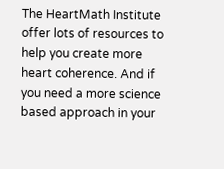The HeartMath Institute offer lots of resources to help you create more heart coherence. And if you need a more science based approach in your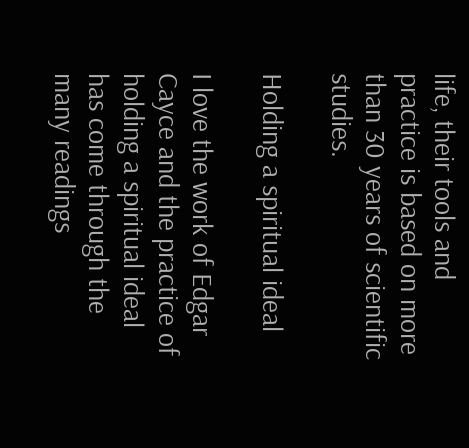life, their tools and practice is based on more than 30 years of scientific studies.

Holding a spiritual ideal

I love the work of Edgar Cayce and the practice of holding a spiritual ideal has come through the many readings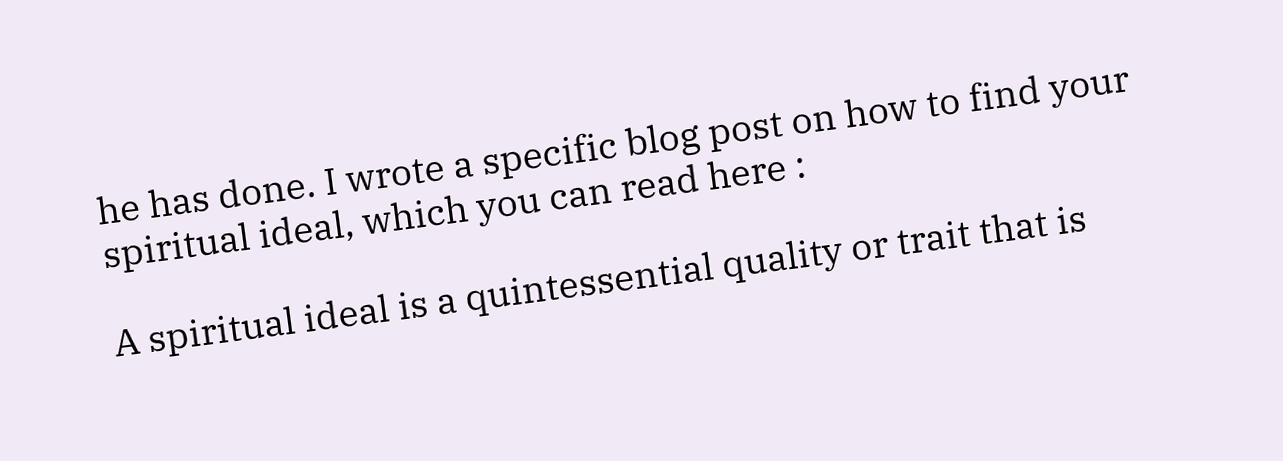he has done. I wrote a specific blog post on how to find your spiritual ideal, which you can read here :

A spiritual ideal is a quintessential quality or trait that is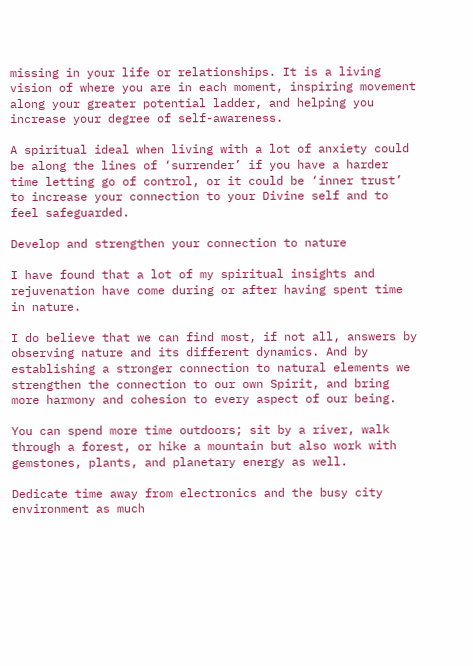missing in your life or relationships. It is a living vision of where you are in each moment, inspiring movement along your greater potential ladder, and helping you increase your degree of self-awareness.

A spiritual ideal when living with a lot of anxiety could be along the lines of ‘surrender’ if you have a harder time letting go of control, or it could be ‘inner trust’ to increase your connection to your Divine self and to feel safeguarded.

Develop and strengthen your connection to nature

I have found that a lot of my spiritual insights and rejuvenation have come during or after having spent time in nature.

I do believe that we can find most, if not all, answers by observing nature and its different dynamics. And by establishing a stronger connection to natural elements we strengthen the connection to our own Spirit, and bring more harmony and cohesion to every aspect of our being.

You can spend more time outdoors; sit by a river, walk through a forest, or hike a mountain but also work with gemstones, plants, and planetary energy as well.

Dedicate time away from electronics and the busy city environment as much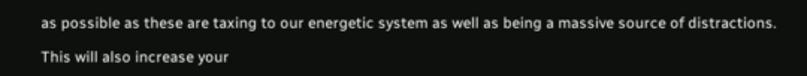as possible as these are taxing to our energetic system as well as being a massive source of distractions.

This will also increase your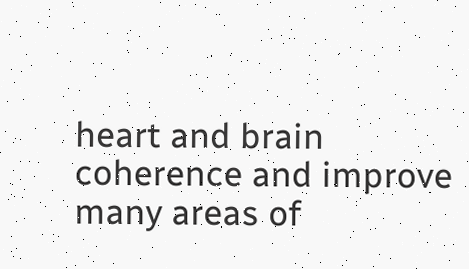heart and brain coherence and improve many areas of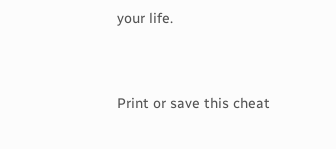your life.


Print or save this cheat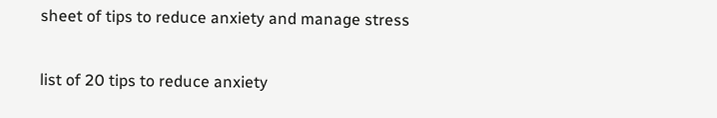sheet of tips to reduce anxiety and manage stress

list of 20 tips to reduce anxiety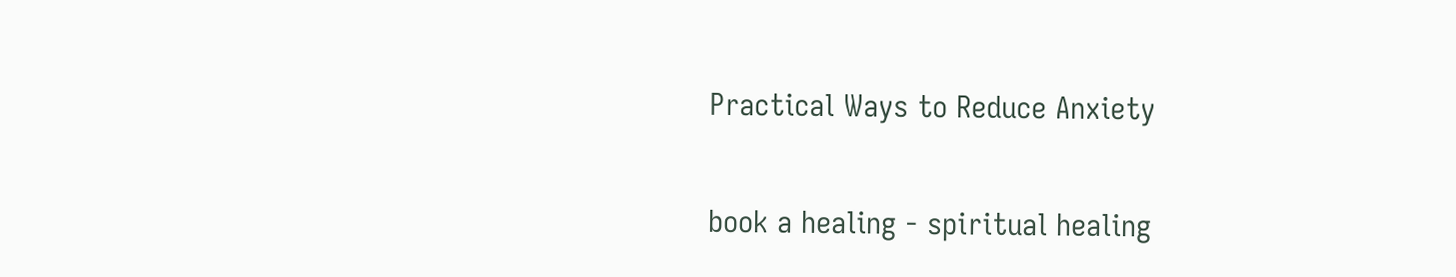Practical Ways to Reduce Anxiety


book a healing - spiritual healing